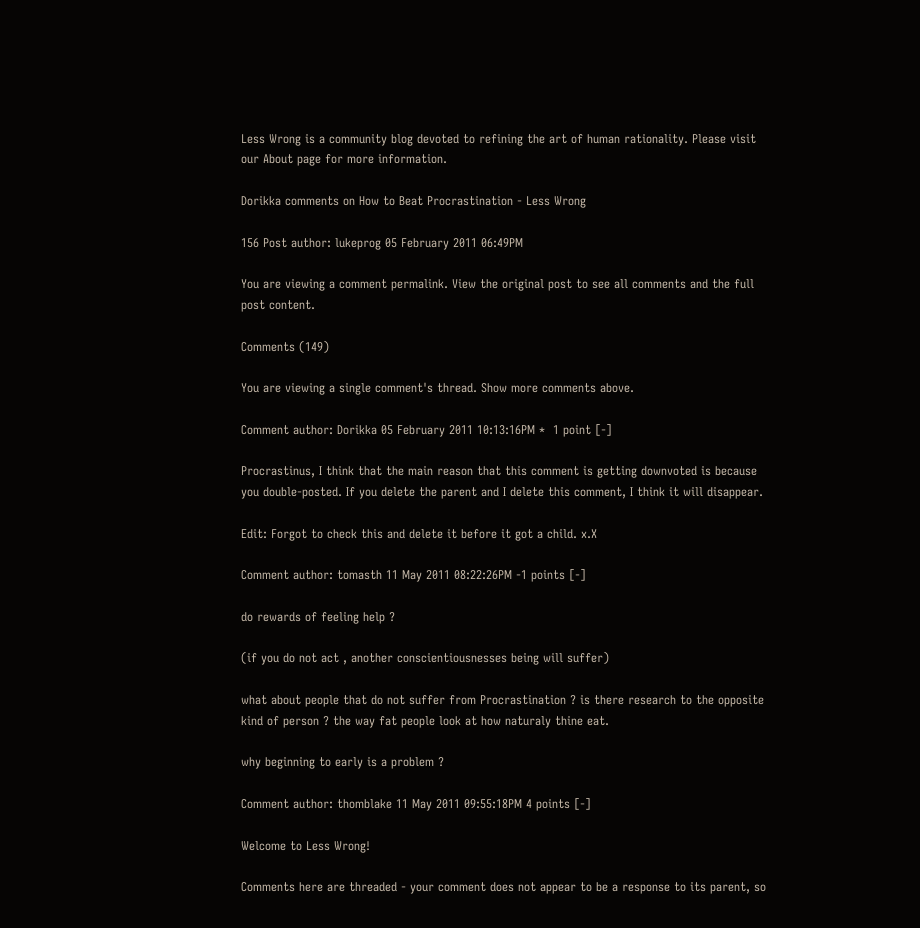Less Wrong is a community blog devoted to refining the art of human rationality. Please visit our About page for more information.

Dorikka comments on How to Beat Procrastination - Less Wrong

156 Post author: lukeprog 05 February 2011 06:49PM

You are viewing a comment permalink. View the original post to see all comments and the full post content.

Comments (149)

You are viewing a single comment's thread. Show more comments above.

Comment author: Dorikka 05 February 2011 10:13:16PM *  1 point [-]

Procrastinus, I think that the main reason that this comment is getting downvoted is because you double-posted. If you delete the parent and I delete this comment, I think it will disappear.

Edit: Forgot to check this and delete it before it got a child. x.X

Comment author: tomasth 11 May 2011 08:22:26PM -1 points [-]

do rewards of feeling help ?

(if you do not act , another conscientiousnesses being will suffer)

what about people that do not suffer from Procrastination ? is there research to the opposite kind of person ? the way fat people look at how naturaly thine eat.

why beginning to early is a problem ?

Comment author: thomblake 11 May 2011 09:55:18PM 4 points [-]

Welcome to Less Wrong!

Comments here are threaded - your comment does not appear to be a response to its parent, so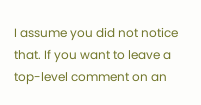I assume you did not notice that. If you want to leave a top-level comment on an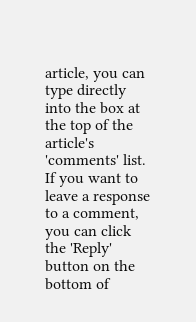article, you can type directly into the box at the top of the article's 'comments' list. If you want to leave a response to a comment, you can click the 'Reply' button on the bottom of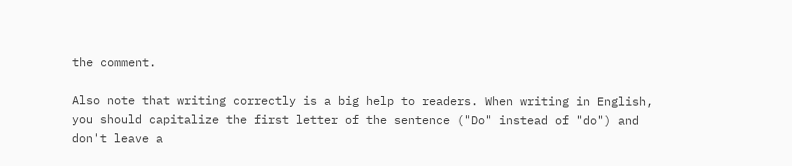the comment.

Also note that writing correctly is a big help to readers. When writing in English, you should capitalize the first letter of the sentence ("Do" instead of "do") and don't leave a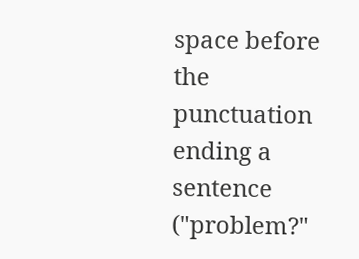space before the punctuation ending a sentence ("problem?"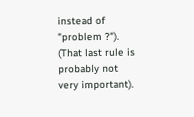instead of "problem ?"). (That last rule is probably not very important).